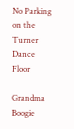No Parking on the Turner Dance Floor

Grandma Boogie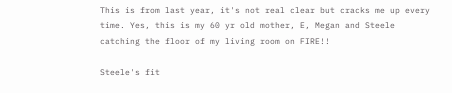This is from last year, it's not real clear but cracks me up every time. Yes, this is my 60 yr old mother, E, Megan and Steele catching the floor of my living room on FIRE!!

Steele's fit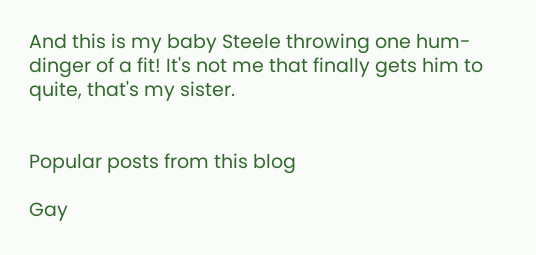And this is my baby Steele throwing one hum-dinger of a fit! It's not me that finally gets him to quite, that's my sister.


Popular posts from this blog

Gay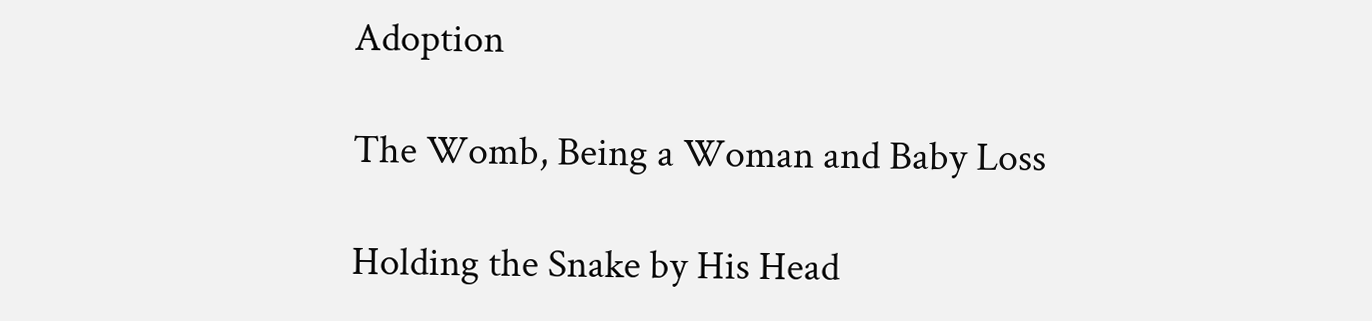Adoption

The Womb, Being a Woman and Baby Loss

Holding the Snake by His Head